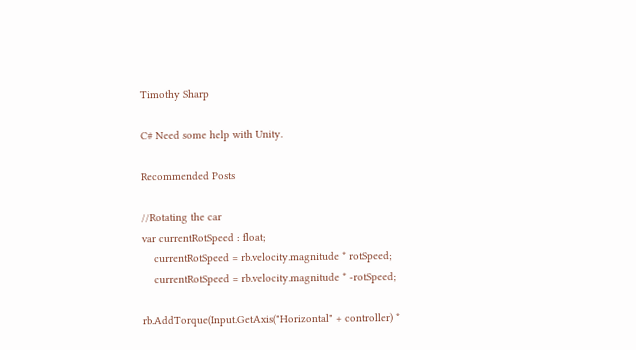Timothy Sharp

C# Need some help with Unity.

Recommended Posts

//Rotating the car
var currentRotSpeed : float;
    currentRotSpeed = rb.velocity.magnitude * rotSpeed;
    currentRotSpeed = rb.velocity.magnitude * -rotSpeed;

rb.AddTorque(Input.GetAxis("Horizontal" + controller) *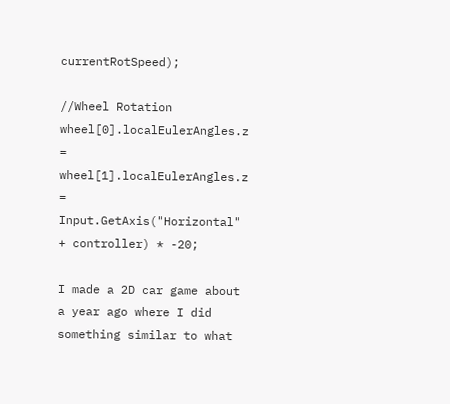currentRotSpeed);

//Wheel Rotation
wheel[0].localEulerAngles.z = wheel[1].localEulerAngles.z = Input.GetAxis("Horizontal" + controller) * -20;

I made a 2D car game about a year ago where I did something similar to what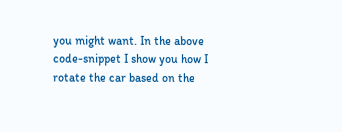you might want. In the above code-snippet I show you how I rotate the car based on the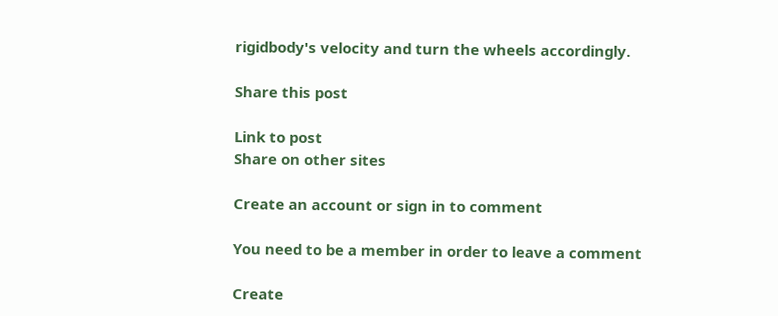rigidbody's velocity and turn the wheels accordingly.

Share this post

Link to post
Share on other sites

Create an account or sign in to comment

You need to be a member in order to leave a comment

Create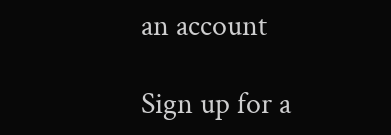an account

Sign up for a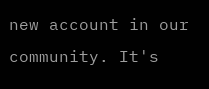new account in our community. It's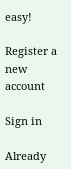easy!

Register a new account

Sign in

Already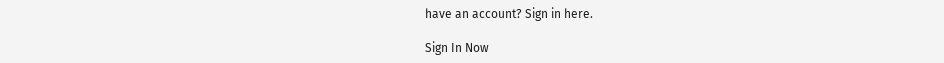have an account? Sign in here.

Sign In Now